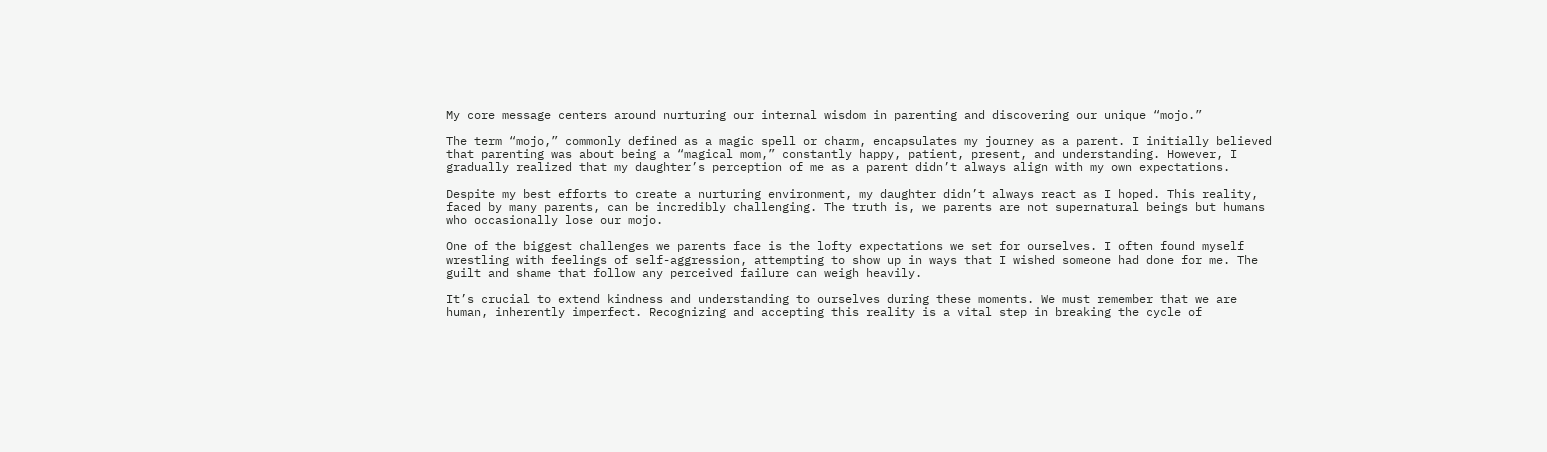My core message centers around nurturing our internal wisdom in parenting and discovering our unique “mojo.”

The term “mojo,” commonly defined as a magic spell or charm, encapsulates my journey as a parent. I initially believed that parenting was about being a “magical mom,” constantly happy, patient, present, and understanding. However, I gradually realized that my daughter’s perception of me as a parent didn’t always align with my own expectations.

Despite my best efforts to create a nurturing environment, my daughter didn’t always react as I hoped. This reality, faced by many parents, can be incredibly challenging. The truth is, we parents are not supernatural beings but humans who occasionally lose our mojo.

One of the biggest challenges we parents face is the lofty expectations we set for ourselves. I often found myself wrestling with feelings of self-aggression, attempting to show up in ways that I wished someone had done for me. The guilt and shame that follow any perceived failure can weigh heavily.

It’s crucial to extend kindness and understanding to ourselves during these moments. We must remember that we are human, inherently imperfect. Recognizing and accepting this reality is a vital step in breaking the cycle of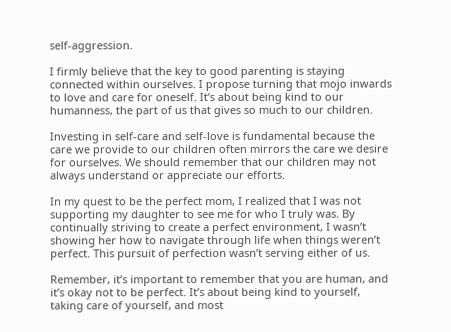self-aggression.

I firmly believe that the key to good parenting is staying connected within ourselves. I propose turning that mojo inwards to love and care for oneself. It’s about being kind to our humanness, the part of us that gives so much to our children.

Investing in self-care and self-love is fundamental because the care we provide to our children often mirrors the care we desire for ourselves. We should remember that our children may not always understand or appreciate our efforts.

In my quest to be the perfect mom, I realized that I was not supporting my daughter to see me for who I truly was. By continually striving to create a perfect environment, I wasn’t showing her how to navigate through life when things weren’t perfect. This pursuit of perfection wasn’t serving either of us.

Remember, it’s important to remember that you are human, and it’s okay not to be perfect. It’s about being kind to yourself, taking care of yourself, and most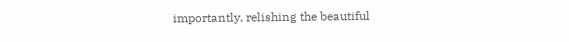importantly, relishing the beautiful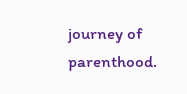journey of parenthood.